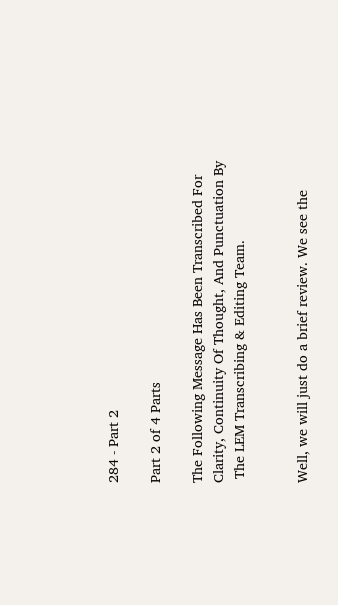284 - Part 2

Part 2 of 4 Parts

The Following Message Has Been Transcribed For
Clarity, Continuity Of Thought, And Punctuation By
 The LEM Transcribing & Editing Team.


Well, we will just do a brief review. We see the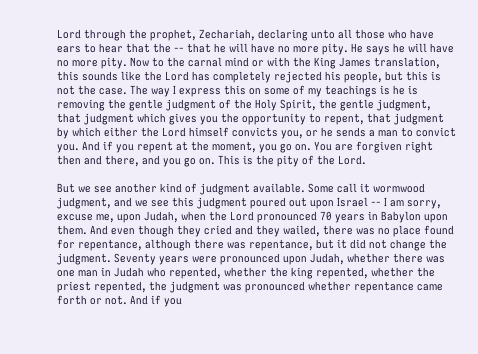Lord through the prophet, Zechariah, declaring unto all those who have ears to hear that the -- that he will have no more pity. He says he will have no more pity. Now to the carnal mind or with the King James translation, this sounds like the Lord has completely rejected his people, but this is not the case. The way I express this on some of my teachings is he is removing the gentle judgment of the Holy Spirit, the gentle judgment, that judgment which gives you the opportunity to repent, that judgment by which either the Lord himself convicts you, or he sends a man to convict you. And if you repent at the moment, you go on. You are forgiven right then and there, and you go on. This is the pity of the Lord.

But we see another kind of judgment available. Some call it wormwood judgment, and we see this judgment poured out upon Israel -- I am sorry, excuse me, upon Judah, when the Lord pronounced 70 years in Babylon upon them. And even though they cried and they wailed, there was no place found for repentance, although there was repentance, but it did not change the judgment. Seventy years were pronounced upon Judah, whether there was one man in Judah who repented, whether the king repented, whether the priest repented, the judgment was pronounced whether repentance came forth or not. And if you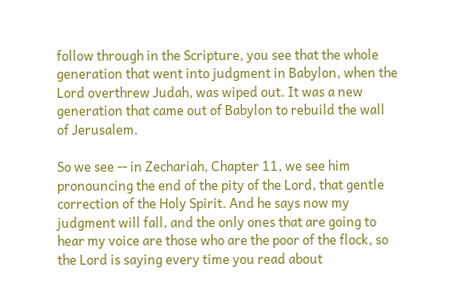follow through in the Scripture, you see that the whole generation that went into judgment in Babylon, when the Lord overthrew Judah, was wiped out. It was a new generation that came out of Babylon to rebuild the wall of Jerusalem.

So we see -- in Zechariah, Chapter 11, we see him pronouncing the end of the pity of the Lord, that gentle correction of the Holy Spirit. And he says now my judgment will fall, and the only ones that are going to hear my voice are those who are the poor of the flock, so the Lord is saying every time you read about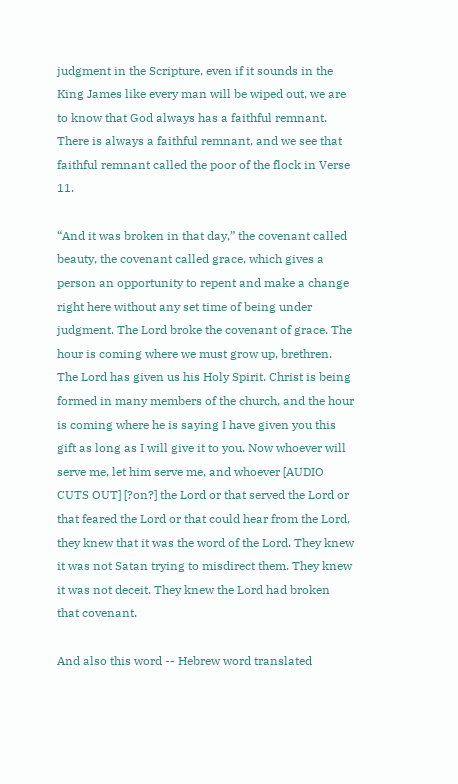judgment in the Scripture, even if it sounds in the King James like every man will be wiped out, we are to know that God always has a faithful remnant. There is always a faithful remnant, and we see that faithful remnant called the poor of the flock in Verse 11.

“And it was broken in that day,” the covenant called beauty, the covenant called grace, which gives a person an opportunity to repent and make a change right here without any set time of being under judgment. The Lord broke the covenant of grace. The hour is coming where we must grow up, brethren. The Lord has given us his Holy Spirit. Christ is being formed in many members of the church, and the hour is coming where he is saying I have given you this gift as long as I will give it to you. Now whoever will serve me, let him serve me, and whoever [AUDIO CUTS OUT] [?on?] the Lord or that served the Lord or that feared the Lord or that could hear from the Lord, they knew that it was the word of the Lord. They knew it was not Satan trying to misdirect them. They knew it was not deceit. They knew the Lord had broken that covenant.

And also this word -- Hebrew word translated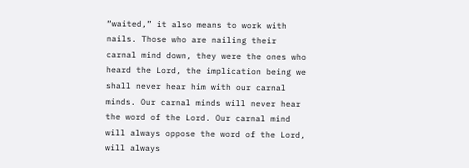“waited,” it also means to work with nails. Those who are nailing their carnal mind down, they were the ones who heard the Lord, the implication being we shall never hear him with our carnal minds. Our carnal minds will never hear the word of the Lord. Our carnal mind will always oppose the word of the Lord, will always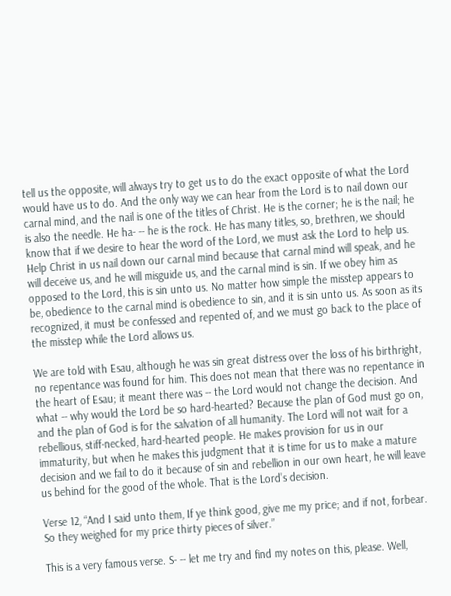tell us the opposite, will always try to get us to do the exact opposite of what the Lord would have us to do. And the only way we can hear from the Lord is to nail down our carnal mind, and the nail is one of the titles of Christ. He is the corner; he is the nail; he is also the needle. He ha- -- he is the rock. He has many titles, so, brethren, we should know that if we desire to hear the word of the Lord, we must ask the Lord to help us. Help Christ in us nail down our carnal mind because that carnal mind will speak, and he will deceive us, and he will misguide us, and the carnal mind is sin. If we obey him as opposed to the Lord, this is sin unto us. No matter how simple the misstep appears to be, obedience to the carnal mind is obedience to sin, and it is sin unto us. As soon as its recognized, it must be confessed and repented of, and we must go back to the place of the misstep while the Lord allows us.

We are told with Esau, although he was sin great distress over the loss of his birthright, no repentance was found for him. This does not mean that there was no repentance in the heart of Esau; it meant there was -- the Lord would not change the decision. And what -- why would the Lord be so hard-hearted? Because the plan of God must go on, and the plan of God is for the salvation of all humanity. The Lord will not wait for a rebellious, stiff-necked, hard-hearted people. He makes provision for us in our immaturity, but when he makes this judgment that it is time for us to make a mature decision and we fail to do it because of sin and rebellion in our own heart, he will leave us behind for the good of the whole. That is the Lord’s decision.

Verse 12, “And I said unto them, If ye think good, give me my price; and if not, forbear. So they weighed for my price thirty pieces of silver.”

This is a very famous verse. S- -- let me try and find my notes on this, please. Well,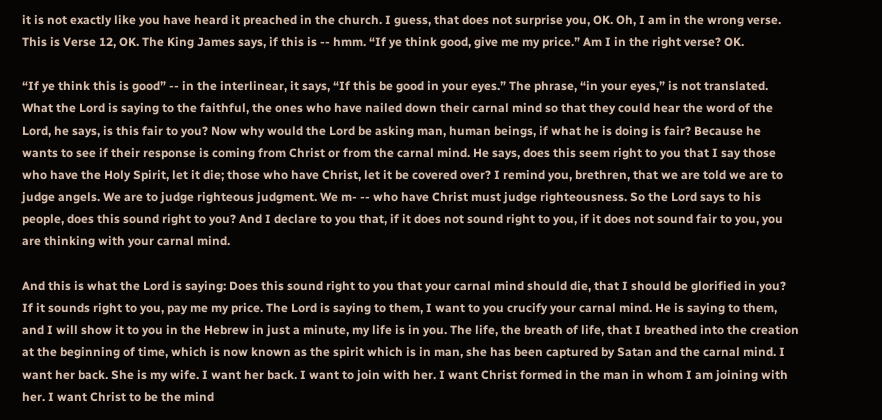it is not exactly like you have heard it preached in the church. I guess, that does not surprise you, OK. Oh, I am in the wrong verse. This is Verse 12, OK. The King James says, if this is -- hmm. “If ye think good, give me my price.” Am I in the right verse? OK.

“If ye think this is good” -- in the interlinear, it says, “If this be good in your eyes.” The phrase, “in your eyes,” is not translated. What the Lord is saying to the faithful, the ones who have nailed down their carnal mind so that they could hear the word of the Lord, he says, is this fair to you? Now why would the Lord be asking man, human beings, if what he is doing is fair? Because he wants to see if their response is coming from Christ or from the carnal mind. He says, does this seem right to you that I say those who have the Holy Spirit, let it die; those who have Christ, let it be covered over? I remind you, brethren, that we are told we are to judge angels. We are to judge righteous judgment. We m- -- who have Christ must judge righteousness. So the Lord says to his people, does this sound right to you? And I declare to you that, if it does not sound right to you, if it does not sound fair to you, you are thinking with your carnal mind.

And this is what the Lord is saying: Does this sound right to you that your carnal mind should die, that I should be glorified in you? If it sounds right to you, pay me my price. The Lord is saying to them, I want to you crucify your carnal mind. He is saying to them, and I will show it to you in the Hebrew in just a minute, my life is in you. The life, the breath of life, that I breathed into the creation at the beginning of time, which is now known as the spirit which is in man, she has been captured by Satan and the carnal mind. I want her back. She is my wife. I want her back. I want to join with her. I want Christ formed in the man in whom I am joining with her. I want Christ to be the mind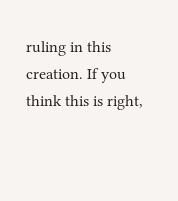ruling in this creation. If you think this is right,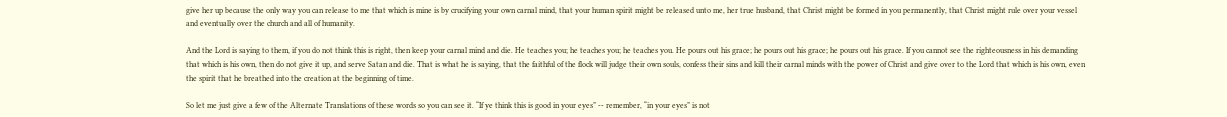give her up because the only way you can release to me that which is mine is by crucifying your own carnal mind, that your human spirit might be released unto me, her true husband, that Christ might be formed in you permanently, that Christ might rule over your vessel and eventually over the church and all of humanity.

And the Lord is saying to them, if you do not think this is right, then keep your carnal mind and die. He teaches you; he teaches you; he teaches you. He pours out his grace; he pours out his grace; he pours out his grace. If you cannot see the righteousness in his demanding that which is his own, then do not give it up, and serve Satan and die. That is what he is saying, that the faithful of the flock will judge their own souls, confess their sins and kill their carnal minds with the power of Christ and give over to the Lord that which is his own, even the spirit that he breathed into the creation at the beginning of time.

So let me just give a few of the Alternate Translations of these words so you can see it. “If ye think this is good in your eyes” -- remember, “in your eyes” is not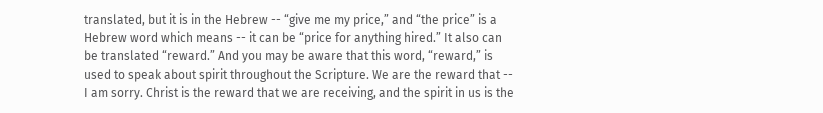translated, but it is in the Hebrew -- “give me my price,” and “the price” is a Hebrew word which means -- it can be “price for anything hired.” It also can be translated “reward.” And you may be aware that this word, “reward,” is used to speak about spirit throughout the Scripture. We are the reward that -- I am sorry. Christ is the reward that we are receiving, and the spirit in us is the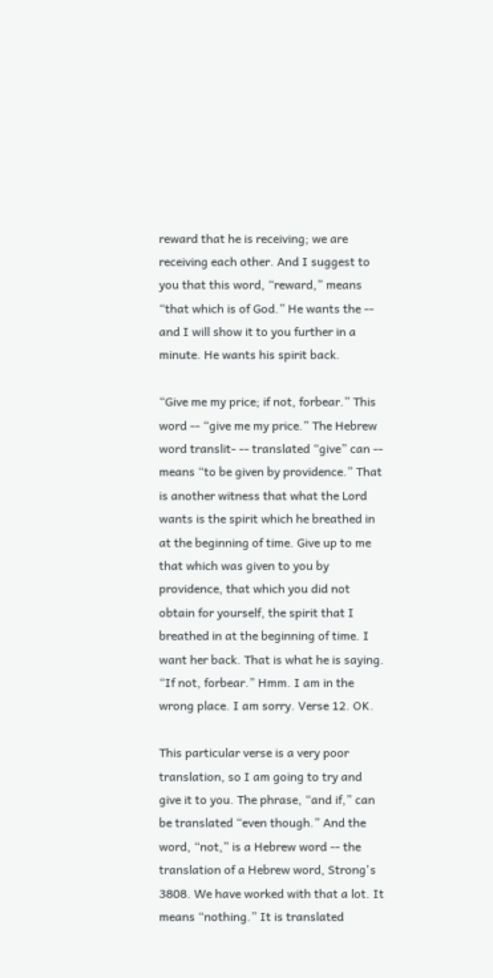reward that he is receiving; we are receiving each other. And I suggest to you that this word, “reward,” means “that which is of God.” He wants the -- and I will show it to you further in a minute. He wants his spirit back.

“Give me my price; if not, forbear.” This word -- “give me my price.” The Hebrew word translit- -- translated “give” can -- means “to be given by providence.” That is another witness that what the Lord wants is the spirit which he breathed in at the beginning of time. Give up to me that which was given to you by providence, that which you did not obtain for yourself, the spirit that I breathed in at the beginning of time. I want her back. That is what he is saying. “If not, forbear.” Hmm. I am in the wrong place. I am sorry. Verse 12. OK.

This particular verse is a very poor translation, so I am going to try and give it to you. The phrase, “and if,” can be translated “even though.” And the word, “not,” is a Hebrew word -- the translation of a Hebrew word, Strong's 3808. We have worked with that a lot. It means “nothing.” It is translated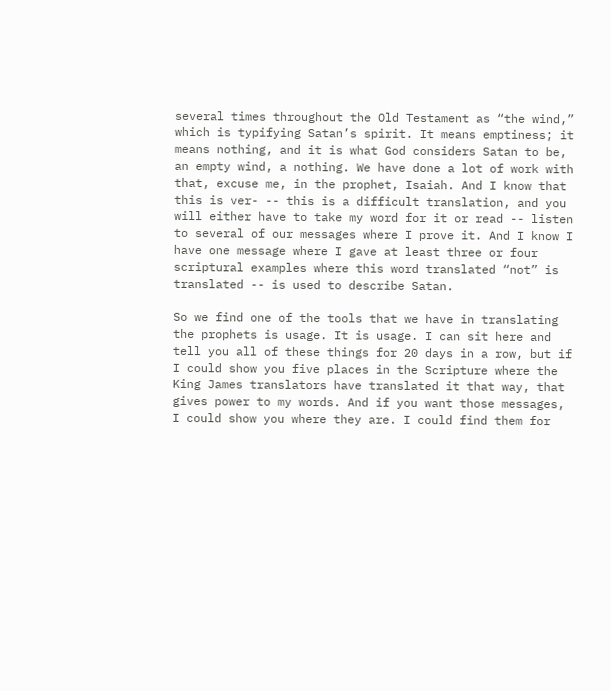several times throughout the Old Testament as “the wind,” which is typifying Satan’s spirit. It means emptiness; it means nothing, and it is what God considers Satan to be, an empty wind, a nothing. We have done a lot of work with that, excuse me, in the prophet, Isaiah. And I know that this is ver- -- this is a difficult translation, and you will either have to take my word for it or read -- listen to several of our messages where I prove it. And I know I have one message where I gave at least three or four scriptural examples where this word translated “not” is translated -- is used to describe Satan.

So we find one of the tools that we have in translating the prophets is usage. It is usage. I can sit here and tell you all of these things for 20 days in a row, but if I could show you five places in the Scripture where the King James translators have translated it that way, that gives power to my words. And if you want those messages, I could show you where they are. I could find them for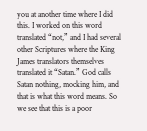you at another time where I did this. I worked on this word translated “not,” and I had several other Scriptures where the King James translators themselves translated it “Satan.” God calls Satan nothing, mocking him, and that is what this word means. So we see that this is a poor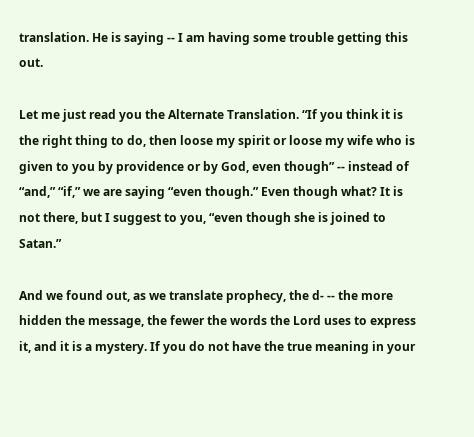translation. He is saying -- I am having some trouble getting this out.

Let me just read you the Alternate Translation. “If you think it is the right thing to do, then loose my spirit or loose my wife who is given to you by providence or by God, even though” -- instead of “and,” “if,” we are saying “even though.” Even though what? It is not there, but I suggest to you, “even though she is joined to Satan.”

And we found out, as we translate prophecy, the d- -- the more hidden the message, the fewer the words the Lord uses to express it, and it is a mystery. If you do not have the true meaning in your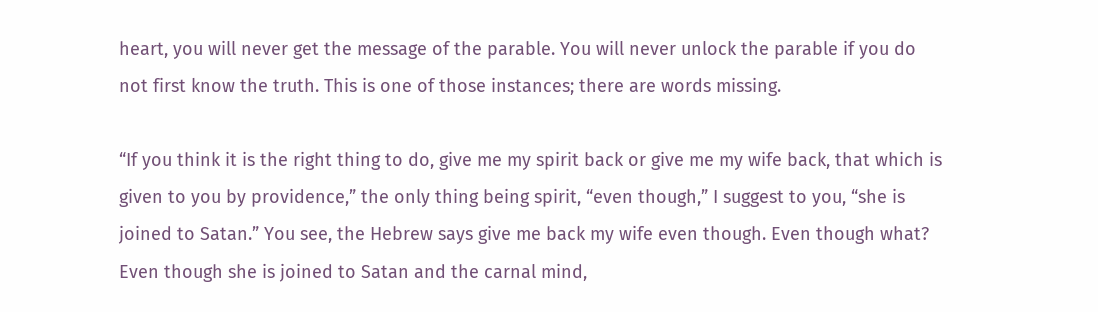heart, you will never get the message of the parable. You will never unlock the parable if you do not first know the truth. This is one of those instances; there are words missing.

“If you think it is the right thing to do, give me my spirit back or give me my wife back, that which is given to you by providence,” the only thing being spirit, “even though,” I suggest to you, “she is joined to Satan.” You see, the Hebrew says give me back my wife even though. Even though what? Even though she is joined to Satan and the carnal mind,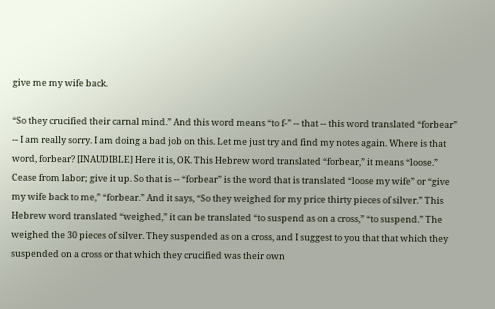give me my wife back.

“So they crucified their carnal mind.” And this word means “to f-” -- that -- this word translated “forbear” -- I am really sorry. I am doing a bad job on this. Let me just try and find my notes again. Where is that word, forbear? [INAUDIBLE] Here it is, OK. This Hebrew word translated “forbear,” it means “loose.” Cease from labor; give it up. So that is -- “forbear” is the word that is translated “loose my wife” or “give my wife back to me,” “forbear.” And it says, “So they weighed for my price thirty pieces of silver.” This Hebrew word translated “weighed,” it can be translated “to suspend as on a cross,” “to suspend.” The weighed the 30 pieces of silver. They suspended as on a cross, and I suggest to you that that which they suspended on a cross or that which they crucified was their own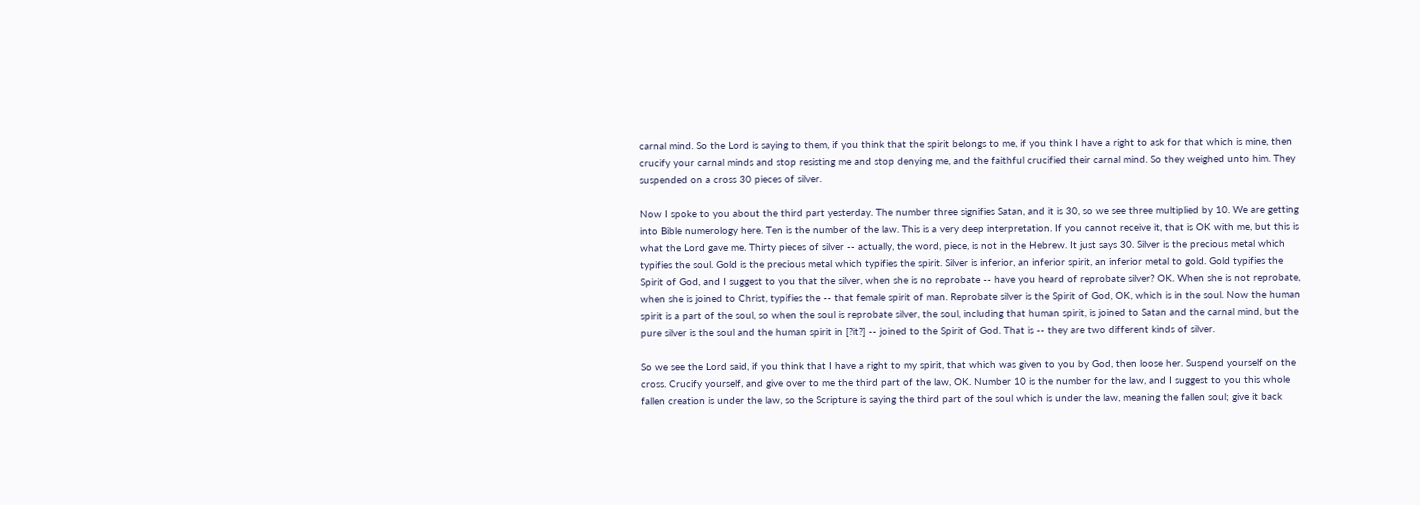carnal mind. So the Lord is saying to them, if you think that the spirit belongs to me, if you think I have a right to ask for that which is mine, then crucify your carnal minds and stop resisting me and stop denying me, and the faithful crucified their carnal mind. So they weighed unto him. They suspended on a cross 30 pieces of silver.

Now I spoke to you about the third part yesterday. The number three signifies Satan, and it is 30, so we see three multiplied by 10. We are getting into Bible numerology here. Ten is the number of the law. This is a very deep interpretation. If you cannot receive it, that is OK with me, but this is what the Lord gave me. Thirty pieces of silver -- actually, the word, piece, is not in the Hebrew. It just says 30. Silver is the precious metal which typifies the soul. Gold is the precious metal which typifies the spirit. Silver is inferior, an inferior spirit, an inferior metal to gold. Gold typifies the Spirit of God, and I suggest to you that the silver, when she is no reprobate -- have you heard of reprobate silver? OK. When she is not reprobate, when she is joined to Christ, typifies the -- that female spirit of man. Reprobate silver is the Spirit of God, OK, which is in the soul. Now the human spirit is a part of the soul, so when the soul is reprobate silver, the soul, including that human spirit, is joined to Satan and the carnal mind, but the pure silver is the soul and the human spirit in [?it?] -- joined to the Spirit of God. That is -- they are two different kinds of silver.

So we see the Lord said, if you think that I have a right to my spirit, that which was given to you by God, then loose her. Suspend yourself on the cross. Crucify yourself, and give over to me the third part of the law, OK. Number 10 is the number for the law, and I suggest to you this whole fallen creation is under the law, so the Scripture is saying the third part of the soul which is under the law, meaning the fallen soul; give it back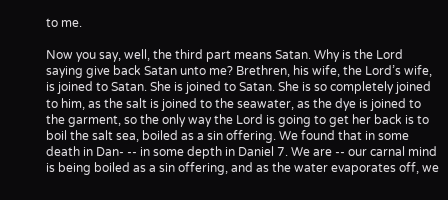to me.

Now you say, well, the third part means Satan. Why is the Lord saying give back Satan unto me? Brethren, his wife, the Lord’s wife, is joined to Satan. She is joined to Satan. She is so completely joined to him, as the salt is joined to the seawater, as the dye is joined to the garment, so the only way the Lord is going to get her back is to boil the salt sea, boiled as a sin offering. We found that in some death in Dan- -- in some depth in Daniel 7. We are -- our carnal mind is being boiled as a sin offering, and as the water evaporates off, we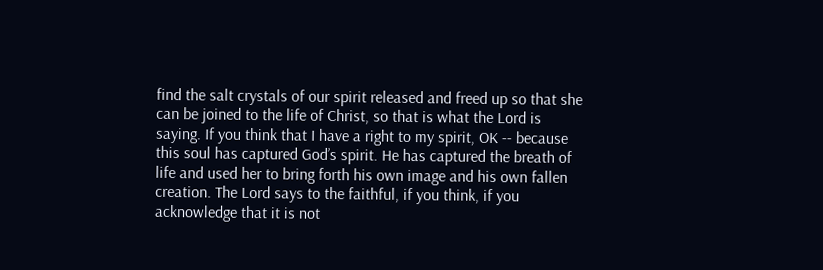find the salt crystals of our spirit released and freed up so that she can be joined to the life of Christ, so that is what the Lord is saying. If you think that I have a right to my spirit, OK -- because this soul has captured God’s spirit. He has captured the breath of life and used her to bring forth his own image and his own fallen creation. The Lord says to the faithful, if you think, if you acknowledge that it is not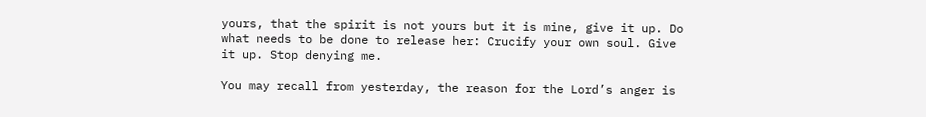yours, that the spirit is not yours but it is mine, give it up. Do what needs to be done to release her: Crucify your own soul. Give it up. Stop denying me.

You may recall from yesterday, the reason for the Lord’s anger is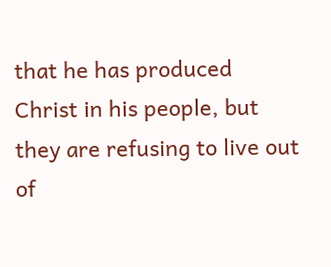that he has produced Christ in his people, but they are refusing to live out of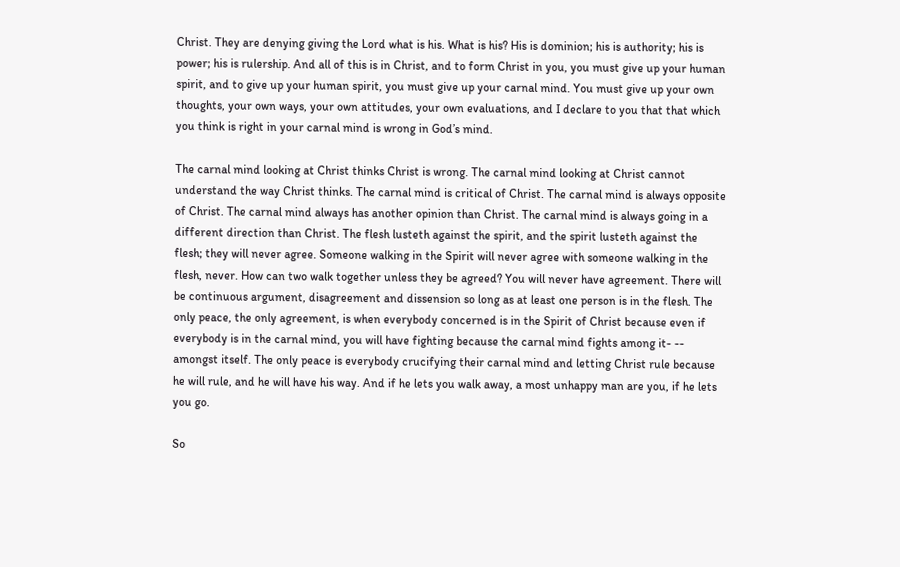Christ. They are denying giving the Lord what is his. What is his? His is dominion; his is authority; his is power; his is rulership. And all of this is in Christ, and to form Christ in you, you must give up your human spirit, and to give up your human spirit, you must give up your carnal mind. You must give up your own thoughts, your own ways, your own attitudes, your own evaluations, and I declare to you that that which you think is right in your carnal mind is wrong in God’s mind.

The carnal mind looking at Christ thinks Christ is wrong. The carnal mind looking at Christ cannot understand the way Christ thinks. The carnal mind is critical of Christ. The carnal mind is always opposite of Christ. The carnal mind always has another opinion than Christ. The carnal mind is always going in a different direction than Christ. The flesh lusteth against the spirit, and the spirit lusteth against the flesh; they will never agree. Someone walking in the Spirit will never agree with someone walking in the flesh, never. How can two walk together unless they be agreed? You will never have agreement. There will be continuous argument, disagreement and dissension so long as at least one person is in the flesh. The only peace, the only agreement, is when everybody concerned is in the Spirit of Christ because even if everybody is in the carnal mind, you will have fighting because the carnal mind fights among it- -- amongst itself. The only peace is everybody crucifying their carnal mind and letting Christ rule because he will rule, and he will have his way. And if he lets you walk away, a most unhappy man are you, if he lets you go.

So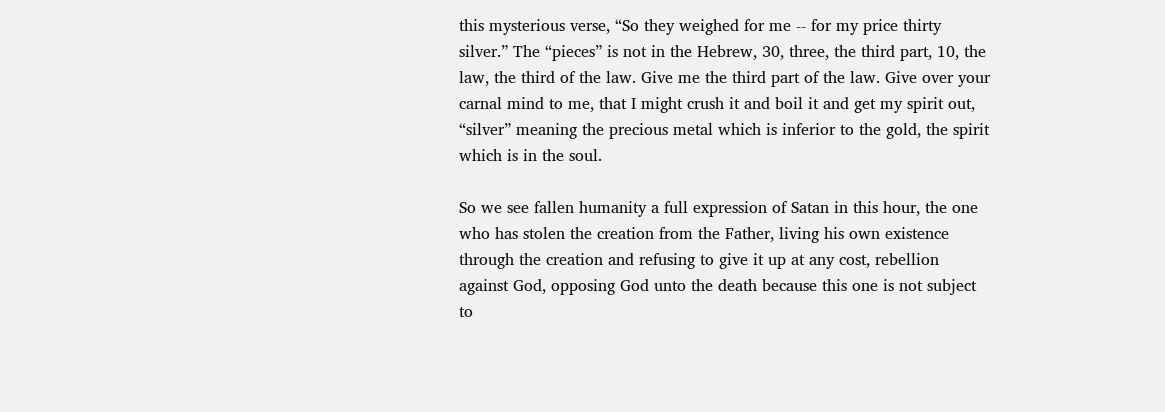this mysterious verse, “So they weighed for me -- for my price thirty silver.” The “pieces” is not in the Hebrew, 30, three, the third part, 10, the law, the third of the law. Give me the third part of the law. Give over your carnal mind to me, that I might crush it and boil it and get my spirit out, “silver” meaning the precious metal which is inferior to the gold, the spirit which is in the soul.

So we see fallen humanity a full expression of Satan in this hour, the one who has stolen the creation from the Father, living his own existence through the creation and refusing to give it up at any cost, rebellion against God, opposing God unto the death because this one is not subject to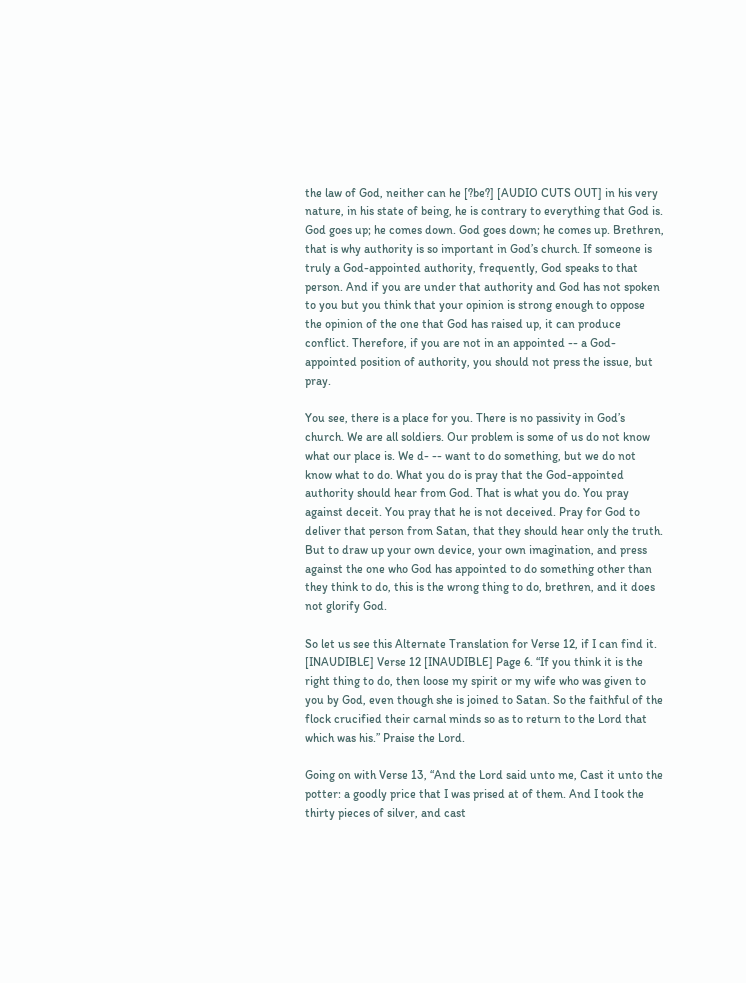the law of God, neither can he [?be?] [AUDIO CUTS OUT] in his very nature, in his state of being, he is contrary to everything that God is. God goes up; he comes down. God goes down; he comes up. Brethren, that is why authority is so important in God’s church. If someone is truly a God-appointed authority, frequently, God speaks to that person. And if you are under that authority and God has not spoken to you but you think that your opinion is strong enough to oppose the opinion of the one that God has raised up, it can produce conflict. Therefore, if you are not in an appointed -- a God-appointed position of authority, you should not press the issue, but pray.

You see, there is a place for you. There is no passivity in God’s church. We are all soldiers. Our problem is some of us do not know what our place is. We d- -- want to do something, but we do not know what to do. What you do is pray that the God-appointed authority should hear from God. That is what you do. You pray against deceit. You pray that he is not deceived. Pray for God to deliver that person from Satan, that they should hear only the truth. But to draw up your own device, your own imagination, and press against the one who God has appointed to do something other than they think to do, this is the wrong thing to do, brethren, and it does not glorify God.

So let us see this Alternate Translation for Verse 12, if I can find it. [INAUDIBLE] Verse 12 [INAUDIBLE] Page 6. “If you think it is the right thing to do, then loose my spirit or my wife who was given to you by God, even though she is joined to Satan. So the faithful of the flock crucified their carnal minds so as to return to the Lord that which was his.” Praise the Lord.

Going on with Verse 13, “And the Lord said unto me, Cast it unto the potter: a goodly price that I was prised at of them. And I took the thirty pieces of silver, and cast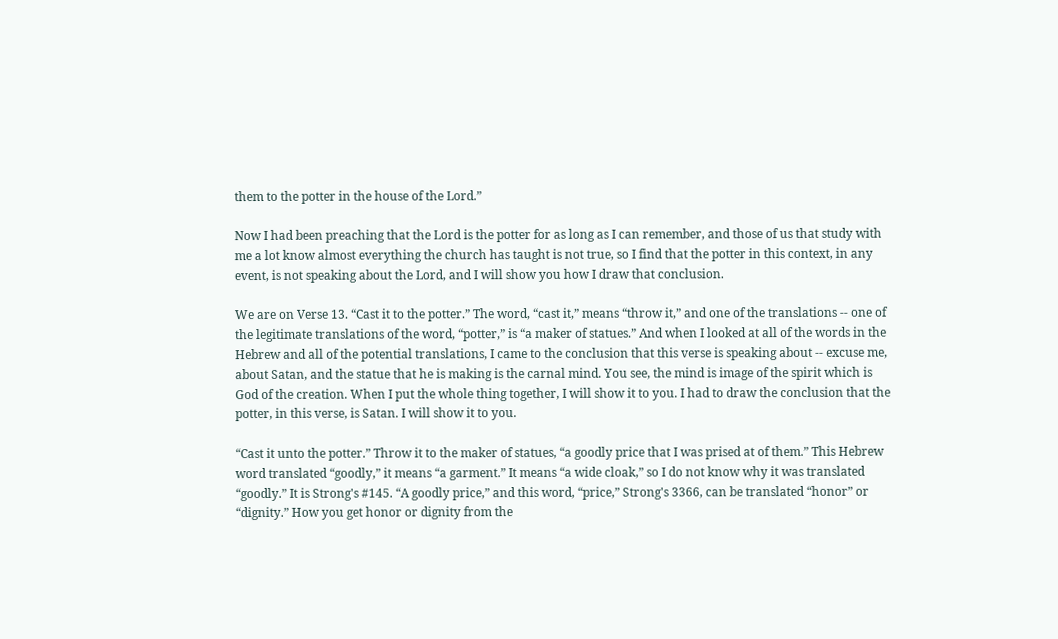them to the potter in the house of the Lord.”

Now I had been preaching that the Lord is the potter for as long as I can remember, and those of us that study with me a lot know almost everything the church has taught is not true, so I find that the potter in this context, in any event, is not speaking about the Lord, and I will show you how I draw that conclusion.

We are on Verse 13. “Cast it to the potter.” The word, “cast it,” means “throw it,” and one of the translations -- one of the legitimate translations of the word, “potter,” is “a maker of statues.” And when I looked at all of the words in the Hebrew and all of the potential translations, I came to the conclusion that this verse is speaking about -- excuse me, about Satan, and the statue that he is making is the carnal mind. You see, the mind is image of the spirit which is God of the creation. When I put the whole thing together, I will show it to you. I had to draw the conclusion that the potter, in this verse, is Satan. I will show it to you.

“Cast it unto the potter.” Throw it to the maker of statues, “a goodly price that I was prised at of them.” This Hebrew word translated “goodly,” it means “a garment.” It means “a wide cloak,” so I do not know why it was translated “goodly.” It is Strong's #145. “A goodly price,” and this word, “price,” Strong's 3366, can be translated “honor” or “dignity.” How you get honor or dignity from the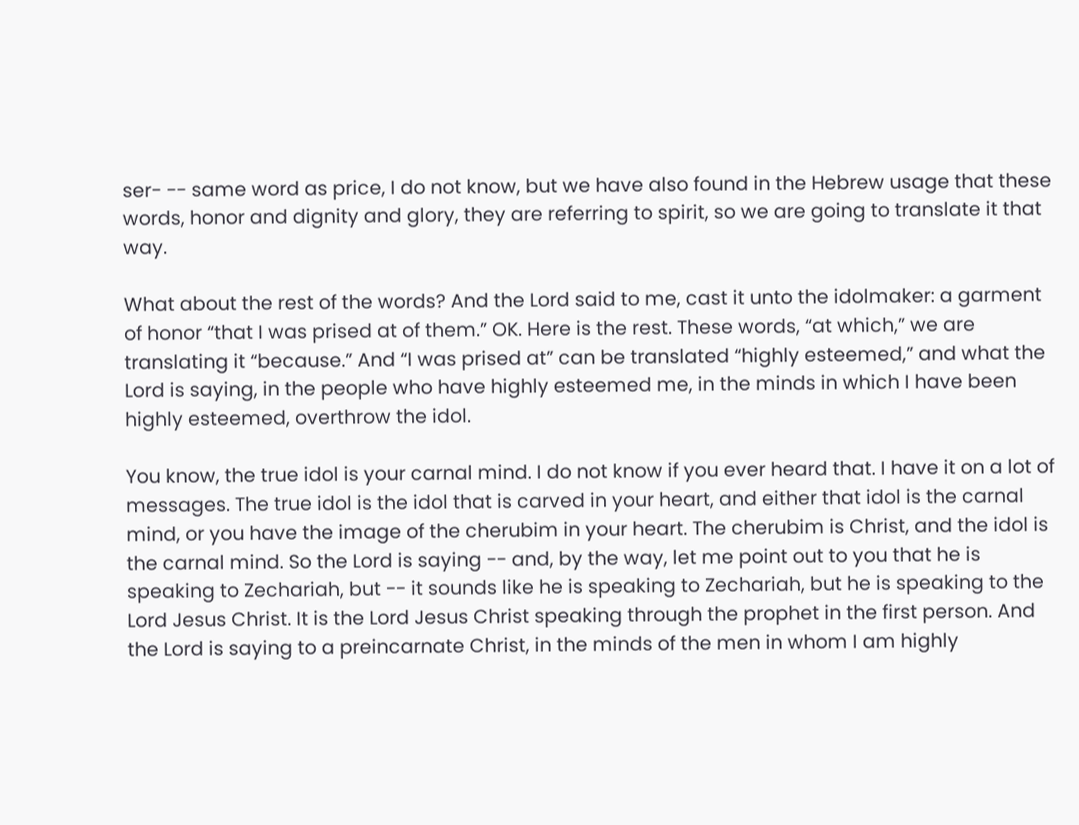ser- -- same word as price, I do not know, but we have also found in the Hebrew usage that these words, honor and dignity and glory, they are referring to spirit, so we are going to translate it that way.

What about the rest of the words? And the Lord said to me, cast it unto the idolmaker: a garment of honor “that I was prised at of them.” OK. Here is the rest. These words, “at which,” we are translating it “because.” And “I was prised at” can be translated “highly esteemed,” and what the Lord is saying, in the people who have highly esteemed me, in the minds in which I have been highly esteemed, overthrow the idol.

You know, the true idol is your carnal mind. I do not know if you ever heard that. I have it on a lot of messages. The true idol is the idol that is carved in your heart, and either that idol is the carnal mind, or you have the image of the cherubim in your heart. The cherubim is Christ, and the idol is the carnal mind. So the Lord is saying -- and, by the way, let me point out to you that he is speaking to Zechariah, but -- it sounds like he is speaking to Zechariah, but he is speaking to the Lord Jesus Christ. It is the Lord Jesus Christ speaking through the prophet in the first person. And the Lord is saying to a preincarnate Christ, in the minds of the men in whom I am highly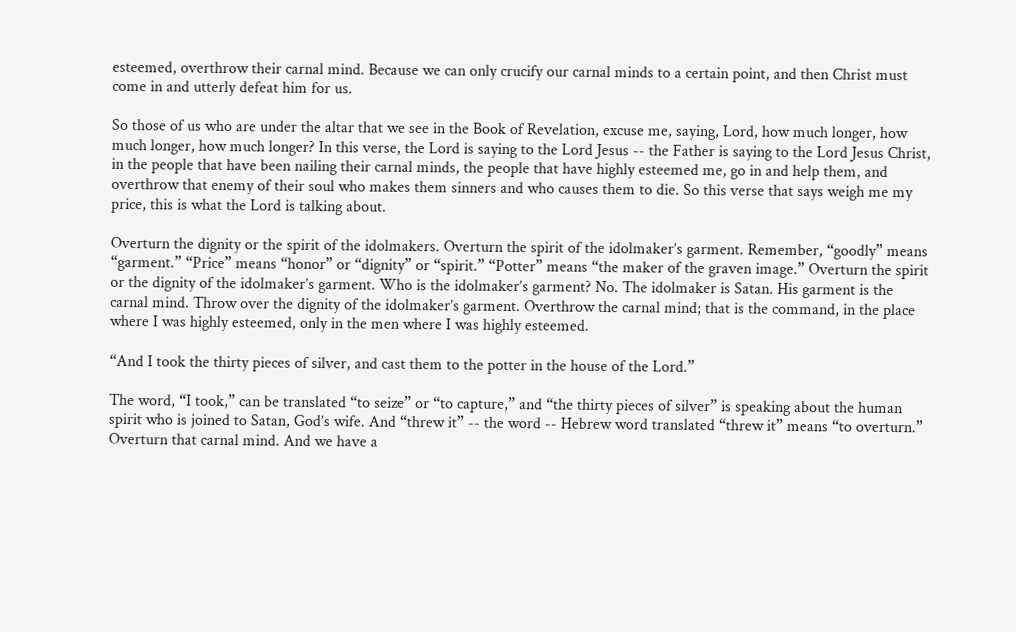esteemed, overthrow their carnal mind. Because we can only crucify our carnal minds to a certain point, and then Christ must come in and utterly defeat him for us.

So those of us who are under the altar that we see in the Book of Revelation, excuse me, saying, Lord, how much longer, how much longer, how much longer? In this verse, the Lord is saying to the Lord Jesus -- the Father is saying to the Lord Jesus Christ, in the people that have been nailing their carnal minds, the people that have highly esteemed me, go in and help them, and overthrow that enemy of their soul who makes them sinners and who causes them to die. So this verse that says weigh me my price, this is what the Lord is talking about.

Overturn the dignity or the spirit of the idolmakers. Overturn the spirit of the idolmaker’s garment. Remember, “goodly” means “garment.” “Price” means “honor” or “dignity” or “spirit.” “Potter” means “the maker of the graven image.” Overturn the spirit or the dignity of the idolmaker’s garment. Who is the idolmaker’s garment? No. The idolmaker is Satan. His garment is the carnal mind. Throw over the dignity of the idolmaker’s garment. Overthrow the carnal mind; that is the command, in the place where I was highly esteemed, only in the men where I was highly esteemed.

“And I took the thirty pieces of silver, and cast them to the potter in the house of the Lord.”

The word, “I took,” can be translated “to seize” or “to capture,” and “the thirty pieces of silver” is speaking about the human spirit who is joined to Satan, God’s wife. And “threw it” -- the word -- Hebrew word translated “threw it” means “to overturn.” Overturn that carnal mind. And we have a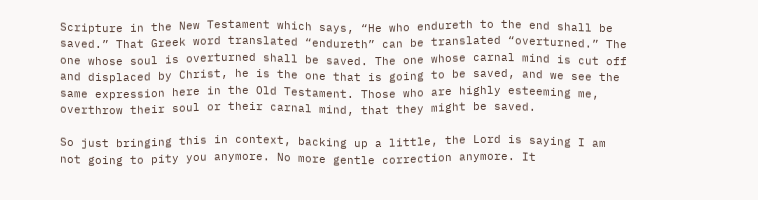Scripture in the New Testament which says, “He who endureth to the end shall be saved.” That Greek word translated “endureth” can be translated “overturned.” The one whose soul is overturned shall be saved. The one whose carnal mind is cut off and displaced by Christ, he is the one that is going to be saved, and we see the same expression here in the Old Testament. Those who are highly esteeming me, overthrow their soul or their carnal mind, that they might be saved.

So just bringing this in context, backing up a little, the Lord is saying I am not going to pity you anymore. No more gentle correction anymore. It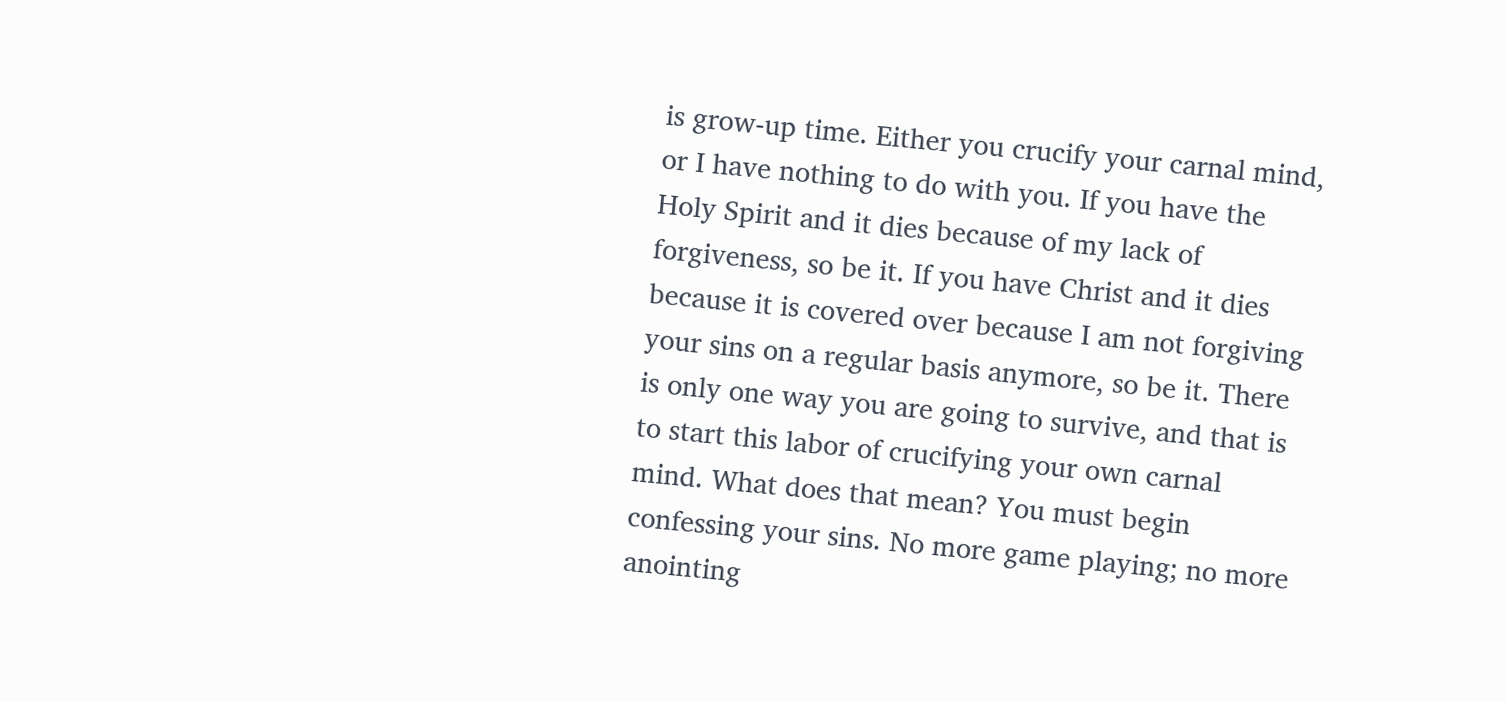is grow-up time. Either you crucify your carnal mind, or I have nothing to do with you. If you have the Holy Spirit and it dies because of my lack of forgiveness, so be it. If you have Christ and it dies because it is covered over because I am not forgiving your sins on a regular basis anymore, so be it. There is only one way you are going to survive, and that is to start this labor of crucifying your own carnal mind. What does that mean? You must begin confessing your sins. No more game playing; no more anointing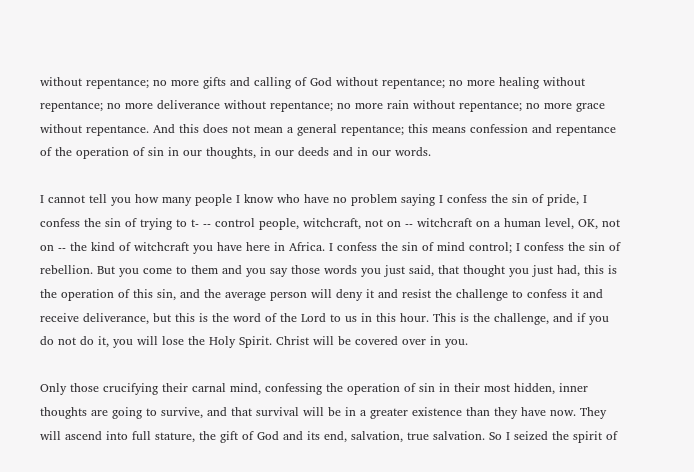without repentance; no more gifts and calling of God without repentance; no more healing without repentance; no more deliverance without repentance; no more rain without repentance; no more grace without repentance. And this does not mean a general repentance; this means confession and repentance of the operation of sin in our thoughts, in our deeds and in our words.

I cannot tell you how many people I know who have no problem saying I confess the sin of pride, I confess the sin of trying to t- -- control people, witchcraft, not on -- witchcraft on a human level, OK, not on -- the kind of witchcraft you have here in Africa. I confess the sin of mind control; I confess the sin of rebellion. But you come to them and you say those words you just said, that thought you just had, this is the operation of this sin, and the average person will deny it and resist the challenge to confess it and receive deliverance, but this is the word of the Lord to us in this hour. This is the challenge, and if you do not do it, you will lose the Holy Spirit. Christ will be covered over in you.

Only those crucifying their carnal mind, confessing the operation of sin in their most hidden, inner thoughts are going to survive, and that survival will be in a greater existence than they have now. They will ascend into full stature, the gift of God and its end, salvation, true salvation. So I seized the spirit of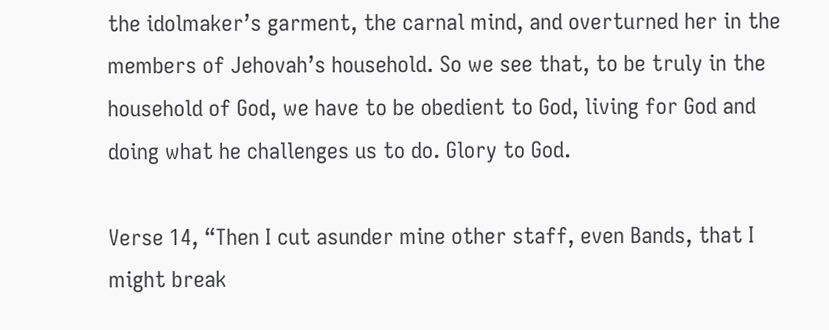the idolmaker’s garment, the carnal mind, and overturned her in the members of Jehovah’s household. So we see that, to be truly in the household of God, we have to be obedient to God, living for God and doing what he challenges us to do. Glory to God.

Verse 14, “Then I cut asunder mine other staff, even Bands, that I might break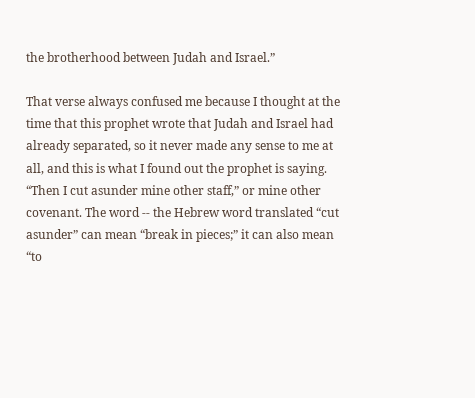the brotherhood between Judah and Israel.”

That verse always confused me because I thought at the time that this prophet wrote that Judah and Israel had already separated, so it never made any sense to me at all, and this is what I found out the prophet is saying. “Then I cut asunder mine other staff,” or mine other covenant. The word -- the Hebrew word translated “cut asunder” can mean “break in pieces;” it can also mean “to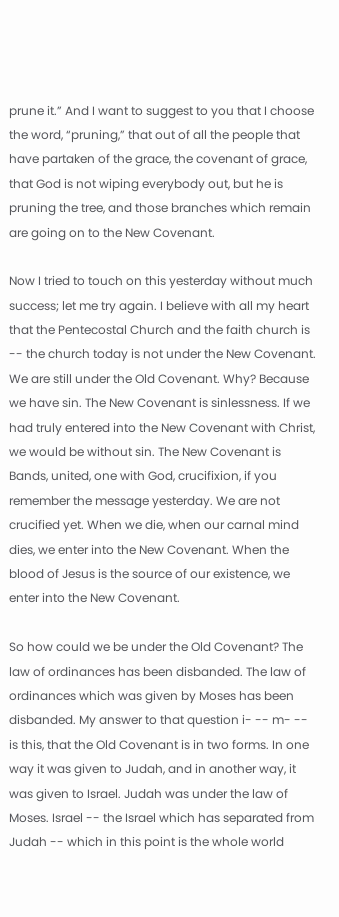prune it.” And I want to suggest to you that I choose the word, “pruning,” that out of all the people that have partaken of the grace, the covenant of grace, that God is not wiping everybody out, but he is pruning the tree, and those branches which remain are going on to the New Covenant.

Now I tried to touch on this yesterday without much success; let me try again. I believe with all my heart that the Pentecostal Church and the faith church is -- the church today is not under the New Covenant. We are still under the Old Covenant. Why? Because we have sin. The New Covenant is sinlessness. If we had truly entered into the New Covenant with Christ, we would be without sin. The New Covenant is Bands, united, one with God, crucifixion, if you remember the message yesterday. We are not crucified yet. When we die, when our carnal mind dies, we enter into the New Covenant. When the blood of Jesus is the source of our existence, we enter into the New Covenant.

So how could we be under the Old Covenant? The law of ordinances has been disbanded. The law of ordinances which was given by Moses has been disbanded. My answer to that question i- -- m- -- is this, that the Old Covenant is in two forms. In one way it was given to Judah, and in another way, it was given to Israel. Judah was under the law of Moses. Israel -- the Israel which has separated from Judah -- which in this point is the whole world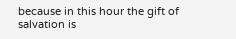because in this hour the gift of salvation is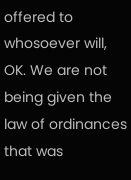offered to whosoever will, OK. We are not being given the law of ordinances that was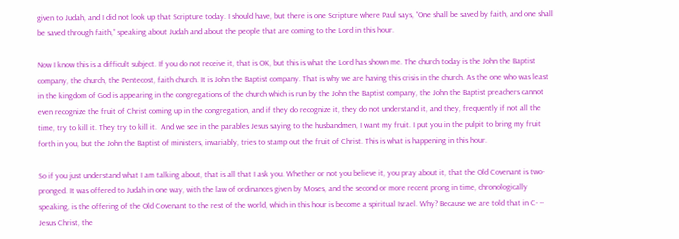given to Judah, and I did not look up that Scripture today. I should have, but there is one Scripture where Paul says, “One shall be saved by faith, and one shall be saved through faith,” speaking about Judah and about the people that are coming to the Lord in this hour.

Now I know this is a difficult subject. If you do not receive it, that is OK, but this is what the Lord has shown me. The church today is the John the Baptist company, the church, the Pentecost, faith church. It is John the Baptist company. That is why we are having this crisis in the church. As the one who was least in the kingdom of God is appearing in the congregations of the church which is run by the John the Baptist company, the John the Baptist preachers cannot even recognize the fruit of Christ coming up in the congregation, and if they do recognize it, they do not understand it, and they, frequently if not all the time, try to kill it. They try to kill it.  And we see in the parables Jesus saying to the husbandmen, I want my fruit. I put you in the pulpit to bring my fruit forth in you, but the John the Baptist of ministers, invariably, tries to stamp out the fruit of Christ. This is what is happening in this hour.

So if you just understand what I am talking about, that is all that I ask you. Whether or not you believe it, you pray about it, that the Old Covenant is two-pronged. It was offered to Judah in one way, with the law of ordinances given by Moses, and the second or more recent prong in time, chronologically speaking, is the offering of the Old Covenant to the rest of the world, which in this hour is become a spiritual Israel. Why? Because we are told that in C- -- Jesus Christ, the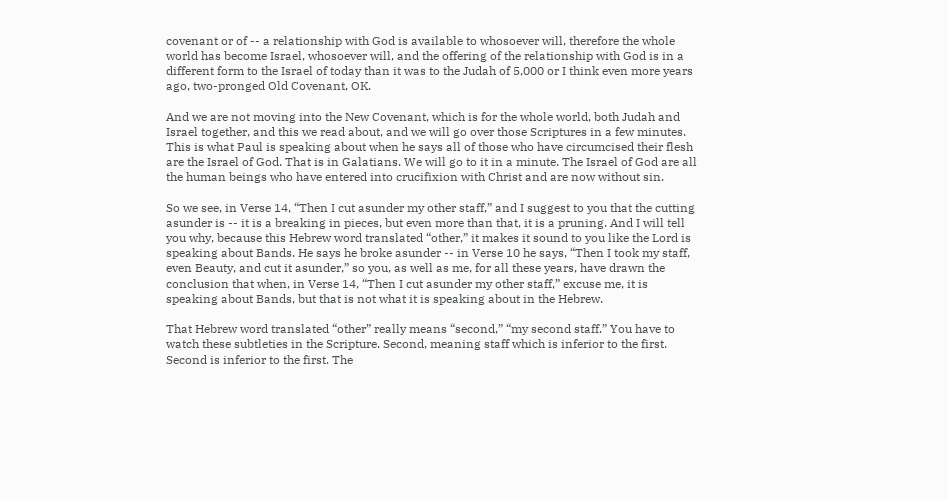covenant or of -- a relationship with God is available to whosoever will, therefore the whole world has become Israel, whosoever will, and the offering of the relationship with God is in a different form to the Israel of today than it was to the Judah of 5,000 or I think even more years ago, two-pronged Old Covenant, OK.

And we are not moving into the New Covenant, which is for the whole world, both Judah and Israel together, and this we read about, and we will go over those Scriptures in a few minutes. This is what Paul is speaking about when he says all of those who have circumcised their flesh are the Israel of God. That is in Galatians. We will go to it in a minute. The Israel of God are all the human beings who have entered into crucifixion with Christ and are now without sin.

So we see, in Verse 14, “Then I cut asunder my other staff,” and I suggest to you that the cutting asunder is -- it is a breaking in pieces, but even more than that, it is a pruning. And I will tell you why, because this Hebrew word translated “other,” it makes it sound to you like the Lord is speaking about Bands. He says he broke asunder -- in Verse 10 he says, “Then I took my staff, even Beauty, and cut it asunder,” so you, as well as me, for all these years, have drawn the conclusion that when, in Verse 14, “Then I cut asunder my other staff,” excuse me, it is speaking about Bands, but that is not what it is speaking about in the Hebrew.

That Hebrew word translated “other” really means “second,” “my second staff.” You have to watch these subtleties in the Scripture. Second, meaning staff which is inferior to the first. Second is inferior to the first. The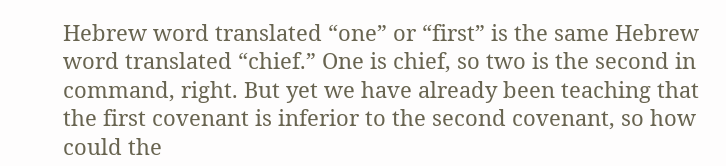Hebrew word translated “one” or “first” is the same Hebrew word translated “chief.” One is chief, so two is the second in command, right. But yet we have already been teaching that the first covenant is inferior to the second covenant, so how could the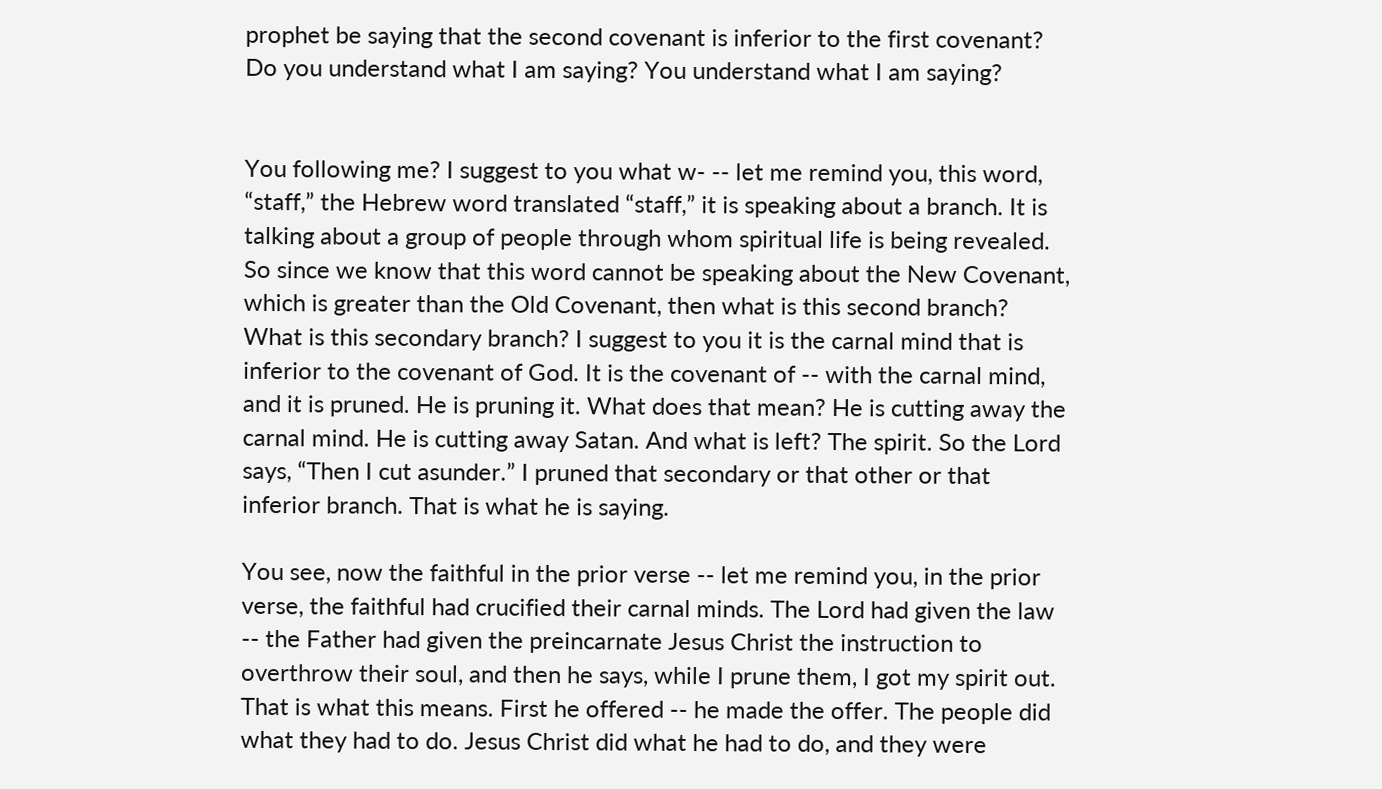prophet be saying that the second covenant is inferior to the first covenant? Do you understand what I am saying? You understand what I am saying?


You following me? I suggest to you what w- -- let me remind you, this word, “staff,” the Hebrew word translated “staff,” it is speaking about a branch. It is talking about a group of people through whom spiritual life is being revealed. So since we know that this word cannot be speaking about the New Covenant, which is greater than the Old Covenant, then what is this second branch? What is this secondary branch? I suggest to you it is the carnal mind that is inferior to the covenant of God. It is the covenant of -- with the carnal mind, and it is pruned. He is pruning it. What does that mean? He is cutting away the carnal mind. He is cutting away Satan. And what is left? The spirit. So the Lord says, “Then I cut asunder.” I pruned that secondary or that other or that inferior branch. That is what he is saying.

You see, now the faithful in the prior verse -- let me remind you, in the prior verse, the faithful had crucified their carnal minds. The Lord had given the law -- the Father had given the preincarnate Jesus Christ the instruction to overthrow their soul, and then he says, while I prune them, I got my spirit out. That is what this means. First he offered -- he made the offer. The people did what they had to do. Jesus Christ did what he had to do, and they were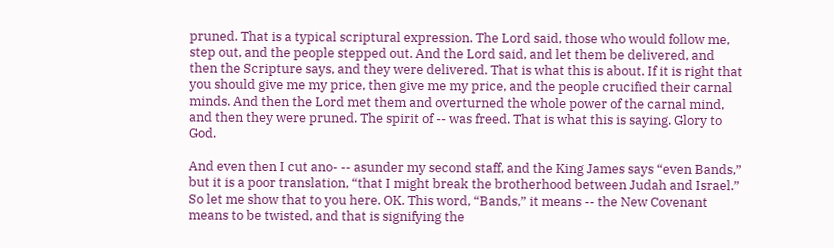pruned. That is a typical scriptural expression. The Lord said, those who would follow me, step out, and the people stepped out. And the Lord said, and let them be delivered, and then the Scripture says, and they were delivered. That is what this is about. If it is right that you should give me my price, then give me my price, and the people crucified their carnal minds. And then the Lord met them and overturned the whole power of the carnal mind, and then they were pruned. The spirit of -- was freed. That is what this is saying. Glory to God.

And even then I cut ano- -- asunder my second staff, and the King James says “even Bands,” but it is a poor translation, “that I might break the brotherhood between Judah and Israel.” So let me show that to you here. OK. This word, “Bands,” it means -- the New Covenant means to be twisted, and that is signifying the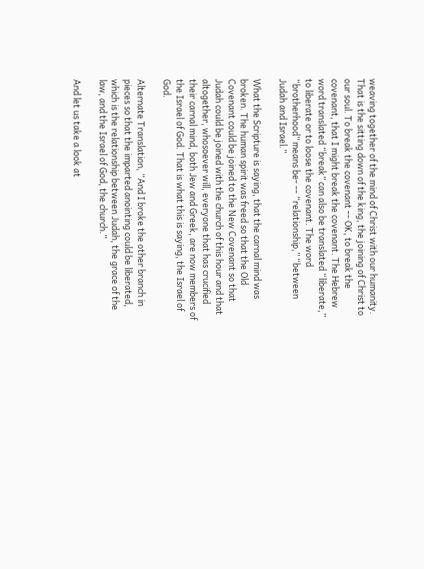weaving together of the mind of Christ with our humanity. That is the sitting down of the king, the joining of Christ to our soul. To break the covenant -- OK, to break the covenant, that I might break the covenant. The Hebrew word translated “break” can also be translated “liberate,” to liberate or to loose the covenant. The word “brotherhood” means be- -- “relationship,” “between Judah and Israel.”

What the Scripture is saying, that the carnal mind was broken. The human spirit was freed so that the Old Covenant could be joined to the New Covenant so that Judah could be joined with the church of this hour and that altogether, whosoever will, everyone that has crucified their carnal mind, both Jew and Greek, are now members of the Israel of God. That is what this is saying, the Israel of God.

Alternate Translation, “And I broke the other branch in pieces so that the imparted anointing could be liberated, which is the relationship between Judah, the grace of the law, and the Israel of God, the church.”

And let us take a look at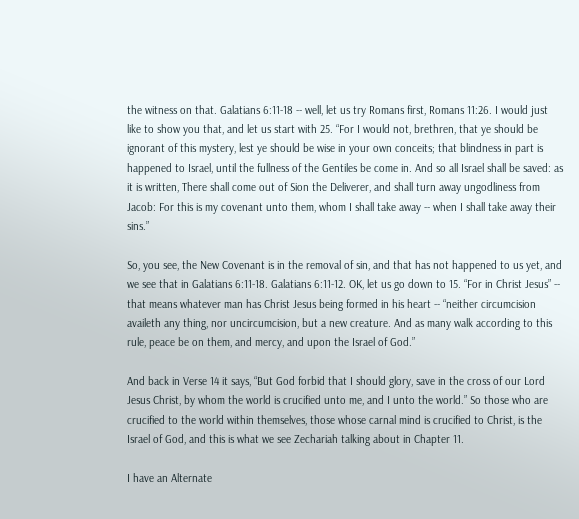the witness on that. Galatians 6:11-18 -- well, let us try Romans first, Romans 11:26. I would just like to show you that, and let us start with 25. “For I would not, brethren, that ye should be ignorant of this mystery, lest ye should be wise in your own conceits; that blindness in part is happened to Israel, until the fullness of the Gentiles be come in. And so all Israel shall be saved: as it is written, There shall come out of Sion the Deliverer, and shall turn away ungodliness from Jacob: For this is my covenant unto them, whom I shall take away -- when I shall take away their sins.”

So, you see, the New Covenant is in the removal of sin, and that has not happened to us yet, and we see that in Galatians 6:11-18. Galatians 6:11-12. OK, let us go down to 15. “For in Christ Jesus” -- that means whatever man has Christ Jesus being formed in his heart -- “neither circumcision availeth any thing, nor uncircumcision, but a new creature. And as many walk according to this rule, peace be on them, and mercy, and upon the Israel of God.”

And back in Verse 14 it says, “But God forbid that I should glory, save in the cross of our Lord Jesus Christ, by whom the world is crucified unto me, and I unto the world.” So those who are crucified to the world within themselves, those whose carnal mind is crucified to Christ, is the Israel of God, and this is what we see Zechariah talking about in Chapter 11.

I have an Alternate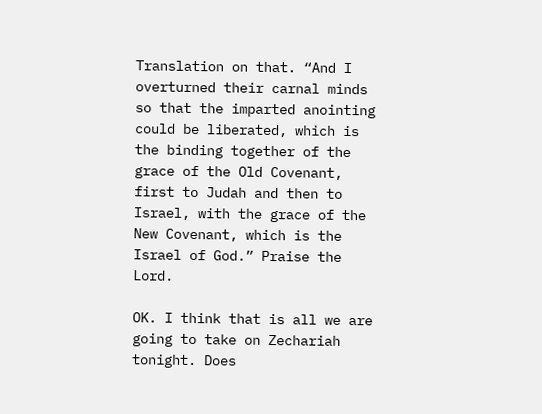Translation on that. “And I overturned their carnal minds so that the imparted anointing could be liberated, which is the binding together of the grace of the Old Covenant, first to Judah and then to Israel, with the grace of the New Covenant, which is the Israel of God.” Praise the Lord.

OK. I think that is all we are going to take on Zechariah tonight. Does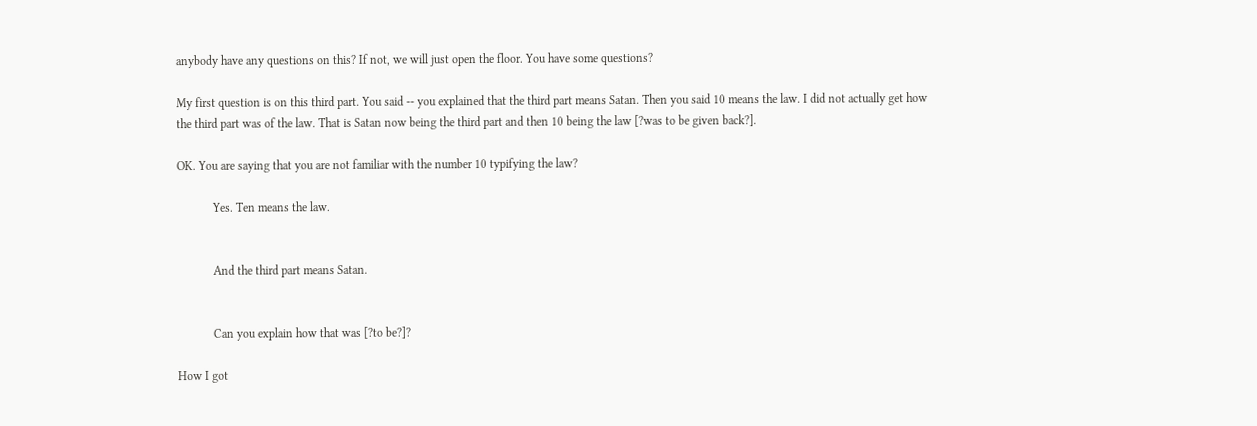anybody have any questions on this? If not, we will just open the floor. You have some questions?

My first question is on this third part. You said -- you explained that the third part means Satan. Then you said 10 means the law. I did not actually get how the third part was of the law. That is Satan now being the third part and then 10 being the law [?was to be given back?].

OK. You are saying that you are not familiar with the number 10 typifying the law?

            Yes. Ten means the law.


            And the third part means Satan.


            Can you explain how that was [?to be?]?

How I got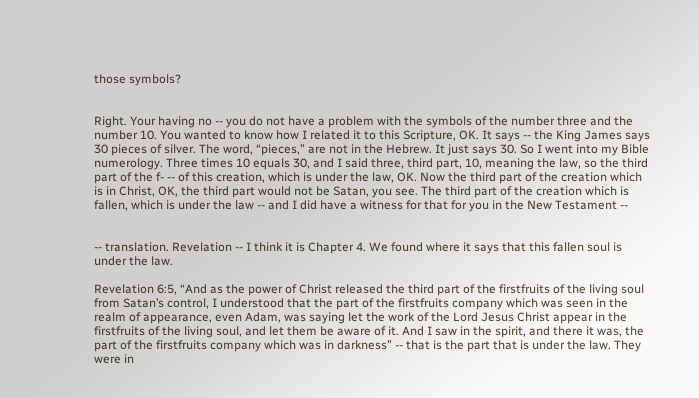those symbols?


Right. Your having no -- you do not have a problem with the symbols of the number three and the number 10. You wanted to know how I related it to this Scripture, OK. It says -- the King James says 30 pieces of silver. The word, “pieces,” are not in the Hebrew. It just says 30. So I went into my Bible numerology. Three times 10 equals 30, and I said three, third part, 10, meaning the law, so the third part of the f- -- of this creation, which is under the law, OK. Now the third part of the creation which is in Christ, OK, the third part would not be Satan, you see. The third part of the creation which is fallen, which is under the law -- and I did have a witness for that for you in the New Testament --


-- translation. Revelation -- I think it is Chapter 4. We found where it says that this fallen soul is under the law.

Revelation 6:5, “And as the power of Christ released the third part of the firstfruits of the living soul from Satan’s control, I understood that the part of the firstfruits company which was seen in the realm of appearance, even Adam, was saying let the work of the Lord Jesus Christ appear in the firstfruits of the living soul, and let them be aware of it. And I saw in the spirit, and there it was, the part of the firstfruits company which was in darkness” -- that is the part that is under the law. They were in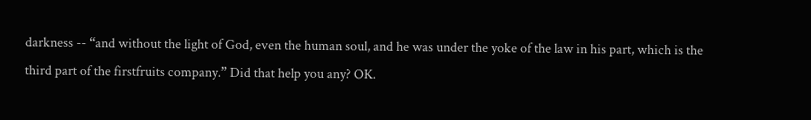darkness -- “and without the light of God, even the human soul, and he was under the yoke of the law in his part, which is the third part of the firstfruits company.” Did that help you any? OK.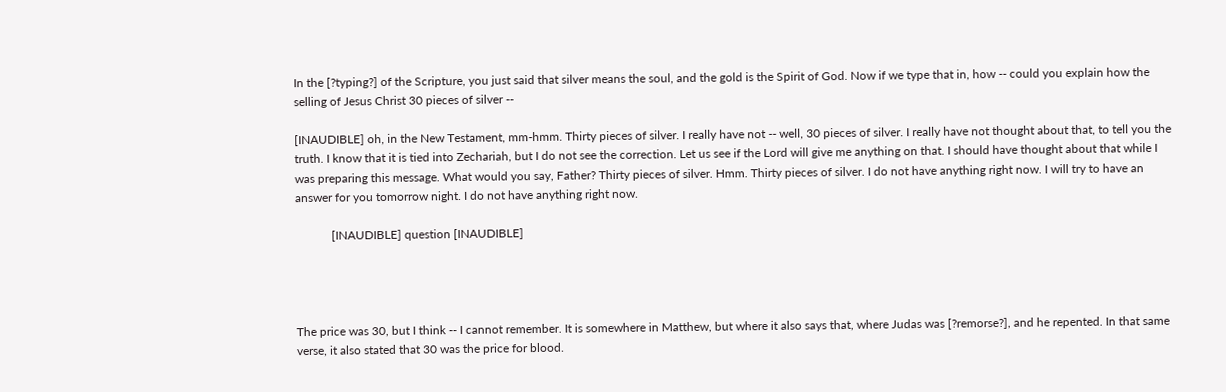In the [?typing?] of the Scripture, you just said that silver means the soul, and the gold is the Spirit of God. Now if we type that in, how -- could you explain how the selling of Jesus Christ 30 pieces of silver --

[INAUDIBLE] oh, in the New Testament, mm-hmm. Thirty pieces of silver. I really have not -- well, 30 pieces of silver. I really have not thought about that, to tell you the truth. I know that it is tied into Zechariah, but I do not see the correction. Let us see if the Lord will give me anything on that. I should have thought about that while I was preparing this message. What would you say, Father? Thirty pieces of silver. Hmm. Thirty pieces of silver. I do not have anything right now. I will try to have an answer for you tomorrow night. I do not have anything right now.

            [INAUDIBLE] question [INAUDIBLE]




The price was 30, but I think -- I cannot remember. It is somewhere in Matthew, but where it also says that, where Judas was [?remorse?], and he repented. In that same verse, it also stated that 30 was the price for blood.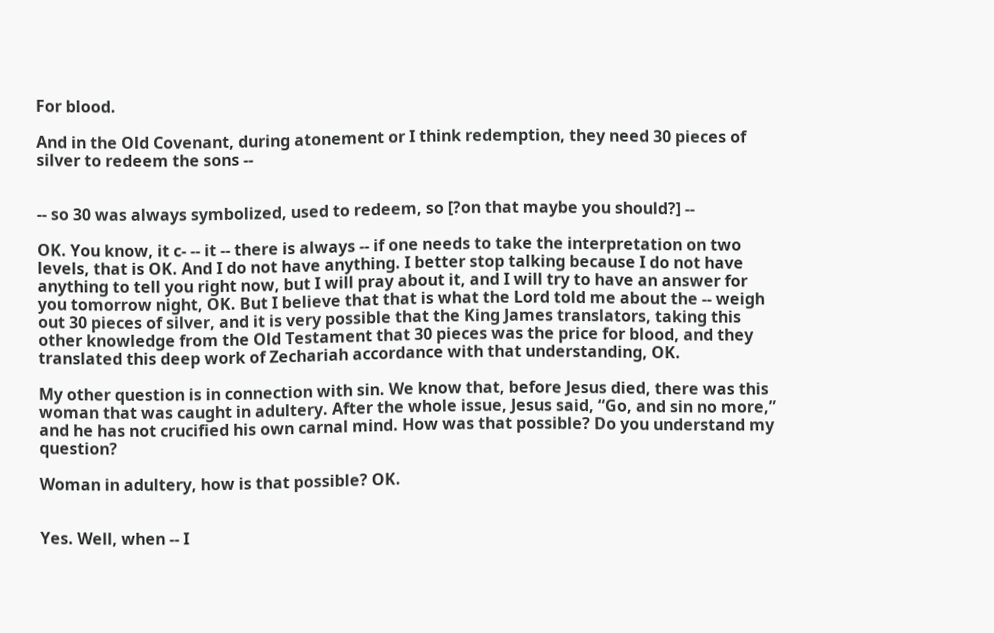For blood.

And in the Old Covenant, during atonement or I think redemption, they need 30 pieces of silver to redeem the sons --


-- so 30 was always symbolized, used to redeem, so [?on that maybe you should?] --

OK. You know, it c- -- it -- there is always -- if one needs to take the interpretation on two levels, that is OK. And I do not have anything. I better stop talking because I do not have anything to tell you right now, but I will pray about it, and I will try to have an answer for you tomorrow night, OK. But I believe that that is what the Lord told me about the -- weigh out 30 pieces of silver, and it is very possible that the King James translators, taking this other knowledge from the Old Testament that 30 pieces was the price for blood, and they translated this deep work of Zechariah accordance with that understanding, OK.

My other question is in connection with sin. We know that, before Jesus died, there was this woman that was caught in adultery. After the whole issue, Jesus said, “Go, and sin no more,” and he has not crucified his own carnal mind. How was that possible? Do you understand my question?

Woman in adultery, how is that possible? OK.


Yes. Well, when -- I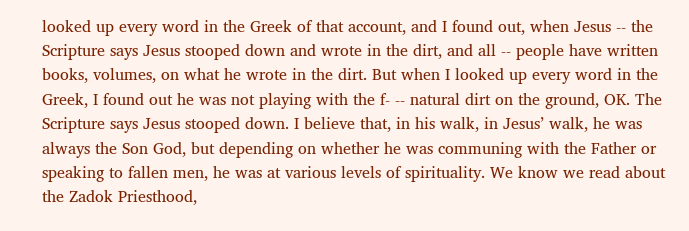looked up every word in the Greek of that account, and I found out, when Jesus -- the Scripture says Jesus stooped down and wrote in the dirt, and all -- people have written books, volumes, on what he wrote in the dirt. But when I looked up every word in the Greek, I found out he was not playing with the f- -- natural dirt on the ground, OK. The Scripture says Jesus stooped down. I believe that, in his walk, in Jesus’ walk, he was always the Son God, but depending on whether he was communing with the Father or speaking to fallen men, he was at various levels of spirituality. We know we read about the Zadok Priesthood,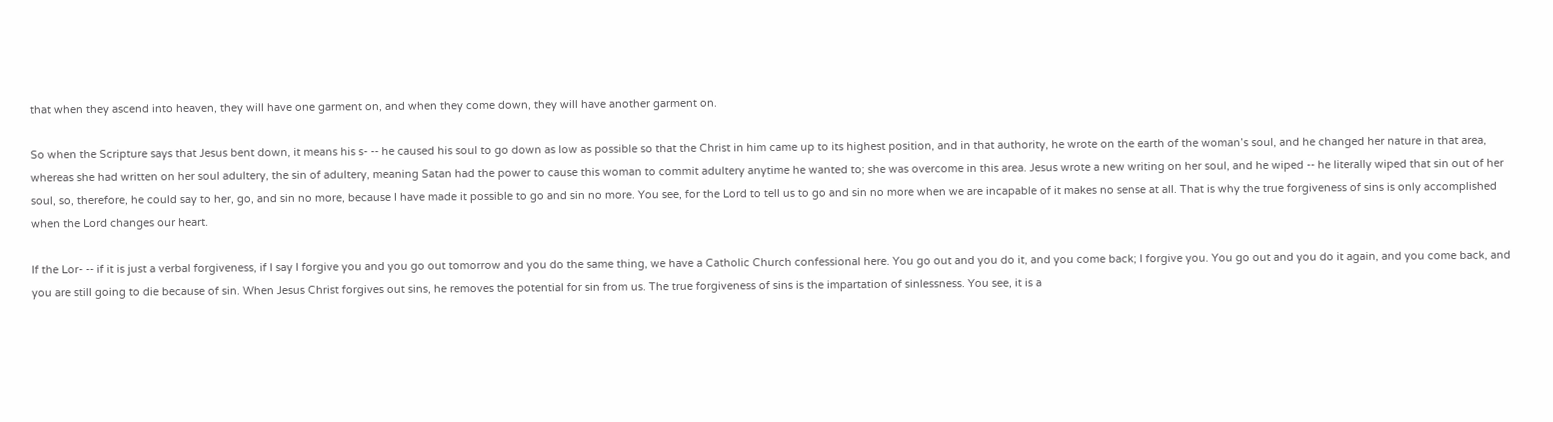that when they ascend into heaven, they will have one garment on, and when they come down, they will have another garment on.

So when the Scripture says that Jesus bent down, it means his s- -- he caused his soul to go down as low as possible so that the Christ in him came up to its highest position, and in that authority, he wrote on the earth of the woman’s soul, and he changed her nature in that area, whereas she had written on her soul adultery, the sin of adultery, meaning Satan had the power to cause this woman to commit adultery anytime he wanted to; she was overcome in this area. Jesus wrote a new writing on her soul, and he wiped -- he literally wiped that sin out of her soul, so, therefore, he could say to her, go, and sin no more, because I have made it possible to go and sin no more. You see, for the Lord to tell us to go and sin no more when we are incapable of it makes no sense at all. That is why the true forgiveness of sins is only accomplished when the Lord changes our heart.

If the Lor- -- if it is just a verbal forgiveness, if I say I forgive you and you go out tomorrow and you do the same thing, we have a Catholic Church confessional here. You go out and you do it, and you come back; I forgive you. You go out and you do it again, and you come back, and you are still going to die because of sin. When Jesus Christ forgives out sins, he removes the potential for sin from us. The true forgiveness of sins is the impartation of sinlessness. You see, it is a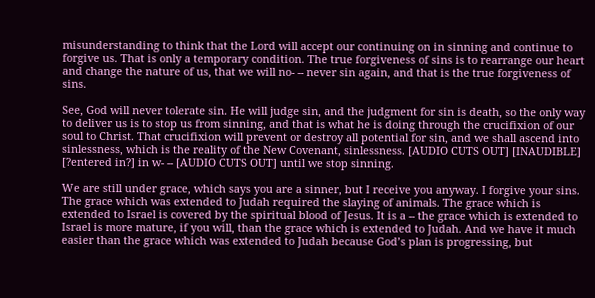misunderstanding to think that the Lord will accept our continuing on in sinning and continue to forgive us. That is only a temporary condition. The true forgiveness of sins is to rearrange our heart and change the nature of us, that we will no- -- never sin again, and that is the true forgiveness of sins.

See, God will never tolerate sin. He will judge sin, and the judgment for sin is death, so the only way to deliver us is to stop us from sinning, and that is what he is doing through the crucifixion of our soul to Christ. That crucifixion will prevent or destroy all potential for sin, and we shall ascend into sinlessness, which is the reality of the New Covenant, sinlessness. [AUDIO CUTS OUT] [INAUDIBLE] [?entered in?] in w- -- [AUDIO CUTS OUT] until we stop sinning.

We are still under grace, which says you are a sinner, but I receive you anyway. I forgive your sins. The grace which was extended to Judah required the slaying of animals. The grace which is extended to Israel is covered by the spiritual blood of Jesus. It is a -- the grace which is extended to Israel is more mature, if you will, than the grace which is extended to Judah. And we have it much easier than the grace which was extended to Judah because God’s plan is progressing, but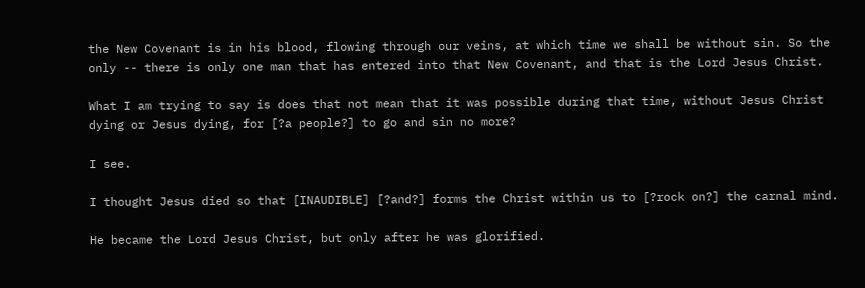the New Covenant is in his blood, flowing through our veins, at which time we shall be without sin. So the only -- there is only one man that has entered into that New Covenant, and that is the Lord Jesus Christ.

What I am trying to say is does that not mean that it was possible during that time, without Jesus Christ dying or Jesus dying, for [?a people?] to go and sin no more?

I see.

I thought Jesus died so that [INAUDIBLE] [?and?] forms the Christ within us to [?rock on?] the carnal mind.

He became the Lord Jesus Christ, but only after he was glorified.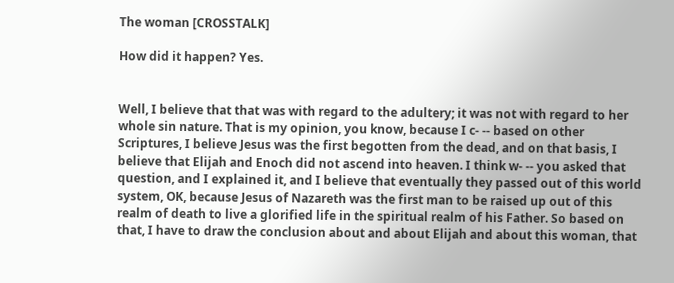The woman [CROSSTALK]

How did it happen? Yes.


Well, I believe that that was with regard to the adultery; it was not with regard to her whole sin nature. That is my opinion, you know, because I c- -- based on other Scriptures, I believe Jesus was the first begotten from the dead, and on that basis, I believe that Elijah and Enoch did not ascend into heaven. I think w- -- you asked that question, and I explained it, and I believe that eventually they passed out of this world system, OK, because Jesus of Nazareth was the first man to be raised up out of this realm of death to live a glorified life in the spiritual realm of his Father. So based on that, I have to draw the conclusion about and about Elijah and about this woman, that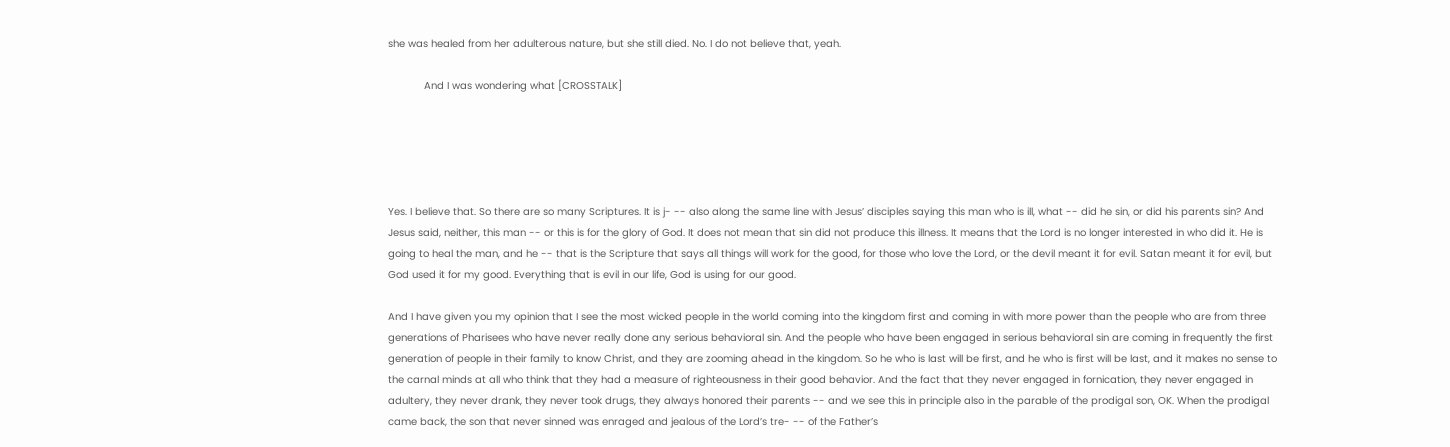she was healed from her adulterous nature, but she still died. No. I do not believe that, yeah.

            And I was wondering what [CROSSTALK]





Yes. I believe that. So there are so many Scriptures. It is j- -- also along the same line with Jesus’ disciples saying this man who is ill, what -- did he sin, or did his parents sin? And Jesus said, neither, this man -- or this is for the glory of God. It does not mean that sin did not produce this illness. It means that the Lord is no longer interested in who did it. He is going to heal the man, and he -- that is the Scripture that says all things will work for the good, for those who love the Lord, or the devil meant it for evil. Satan meant it for evil, but God used it for my good. Everything that is evil in our life, God is using for our good.

And I have given you my opinion that I see the most wicked people in the world coming into the kingdom first and coming in with more power than the people who are from three generations of Pharisees who have never really done any serious behavioral sin. And the people who have been engaged in serious behavioral sin are coming in frequently the first generation of people in their family to know Christ, and they are zooming ahead in the kingdom. So he who is last will be first, and he who is first will be last, and it makes no sense to the carnal minds at all who think that they had a measure of righteousness in their good behavior. And the fact that they never engaged in fornication, they never engaged in adultery, they never drank, they never took drugs, they always honored their parents -- and we see this in principle also in the parable of the prodigal son, OK. When the prodigal came back, the son that never sinned was enraged and jealous of the Lord’s tre- -- of the Father’s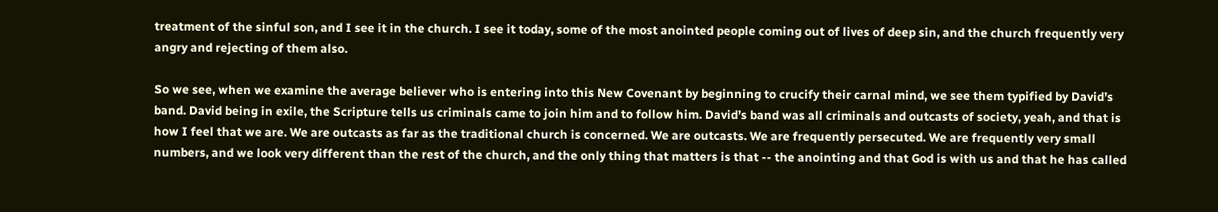treatment of the sinful son, and I see it in the church. I see it today, some of the most anointed people coming out of lives of deep sin, and the church frequently very angry and rejecting of them also.

So we see, when we examine the average believer who is entering into this New Covenant by beginning to crucify their carnal mind, we see them typified by David’s band. David being in exile, the Scripture tells us criminals came to join him and to follow him. David’s band was all criminals and outcasts of society, yeah, and that is how I feel that we are. We are outcasts as far as the traditional church is concerned. We are outcasts. We are frequently persecuted. We are frequently very small numbers, and we look very different than the rest of the church, and the only thing that matters is that -- the anointing and that God is with us and that he has called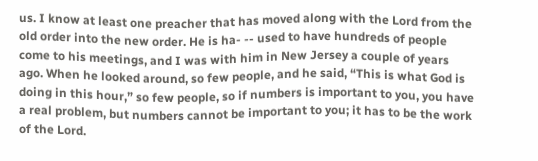us. I know at least one preacher that has moved along with the Lord from the old order into the new order. He is ha- -- used to have hundreds of people come to his meetings, and I was with him in New Jersey a couple of years ago. When he looked around, so few people, and he said, “This is what God is doing in this hour,” so few people, so if numbers is important to you, you have a real problem, but numbers cannot be important to you; it has to be the work of the Lord.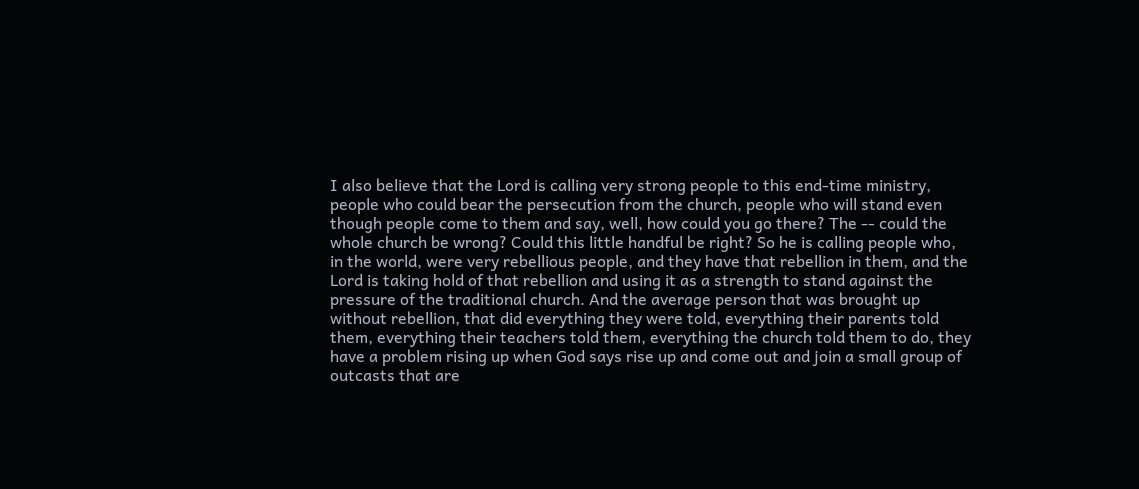I also believe that the Lord is calling very strong people to this end-time ministry, people who could bear the persecution from the church, people who will stand even though people come to them and say, well, how could you go there? The -- could the whole church be wrong? Could this little handful be right? So he is calling people who, in the world, were very rebellious people, and they have that rebellion in them, and the Lord is taking hold of that rebellion and using it as a strength to stand against the pressure of the traditional church. And the average person that was brought up without rebellion, that did everything they were told, everything their parents told them, everything their teachers told them, everything the church told them to do, they have a problem rising up when God says rise up and come out and join a small group of outcasts that are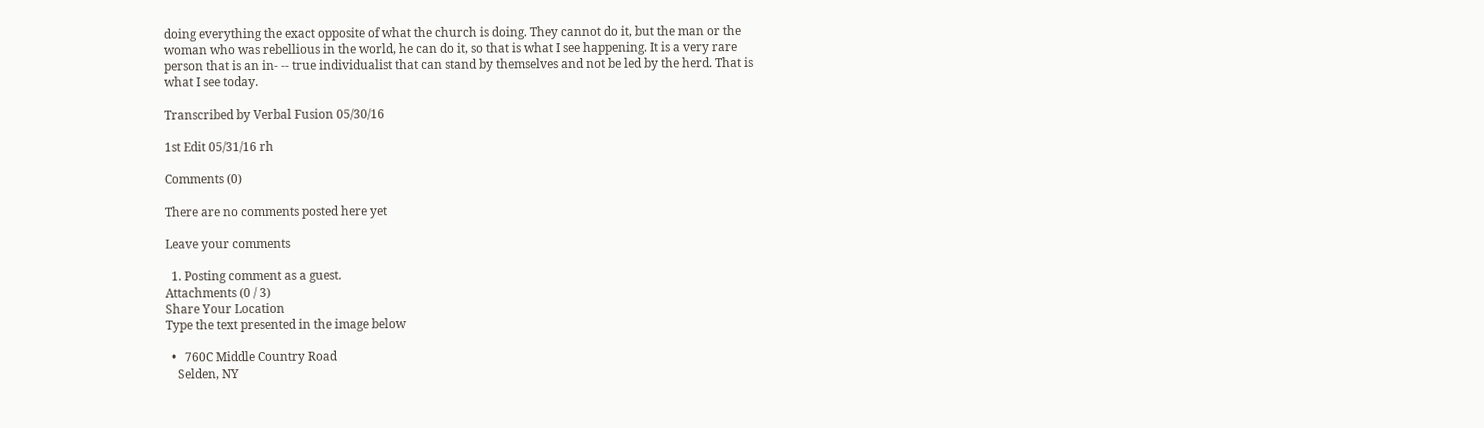doing everything the exact opposite of what the church is doing. They cannot do it, but the man or the woman who was rebellious in the world, he can do it, so that is what I see happening. It is a very rare person that is an in- -- true individualist that can stand by themselves and not be led by the herd. That is what I see today.

Transcribed by Verbal Fusion 05/30/16

1st Edit 05/31/16 rh

Comments (0)

There are no comments posted here yet

Leave your comments

  1. Posting comment as a guest.
Attachments (0 / 3)
Share Your Location
Type the text presented in the image below

  •   760C Middle Country Road
    Selden, NY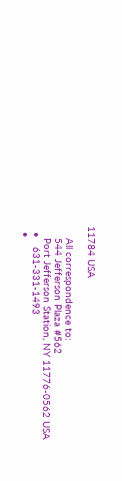11784 USA

    All correspondence to:
    544 Jefferson Plaza #562
    Port Jefferson Station, NY 11776-0562 USA
  •   631-331-1493
  •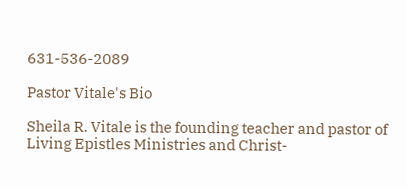631-536-2089

Pastor Vitale's Bio

Sheila R. Vitale is the founding teacher and pastor of Living Epistles Ministries and Christ-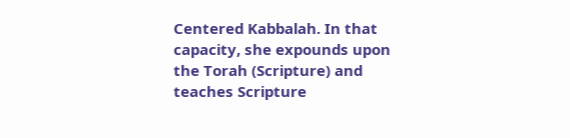Centered Kabbalah. In that capacity, she expounds upon the Torah (Scripture) and teaches Scripture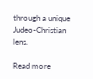through a unique Judeo-Christian lens.

Read more